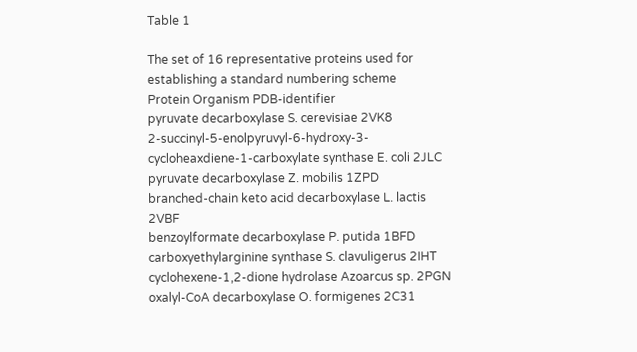Table 1

The set of 16 representative proteins used for establishing a standard numbering scheme
Protein Organism PDB-identifier
pyruvate decarboxylase S. cerevisiae 2VK8
2-succinyl-5-enolpyruvyl-6-hydroxy-3-cycloheaxdiene-1-carboxylate synthase E. coli 2JLC
pyruvate decarboxylase Z. mobilis 1ZPD
branched-chain keto acid decarboxylase L. lactis 2VBF
benzoylformate decarboxylase P. putida 1BFD
carboxyethylarginine synthase S. clavuligerus 2IHT
cyclohexene-1,2-dione hydrolase Azoarcus sp. 2PGN
oxalyl-CoA decarboxylase O. formigenes 2C31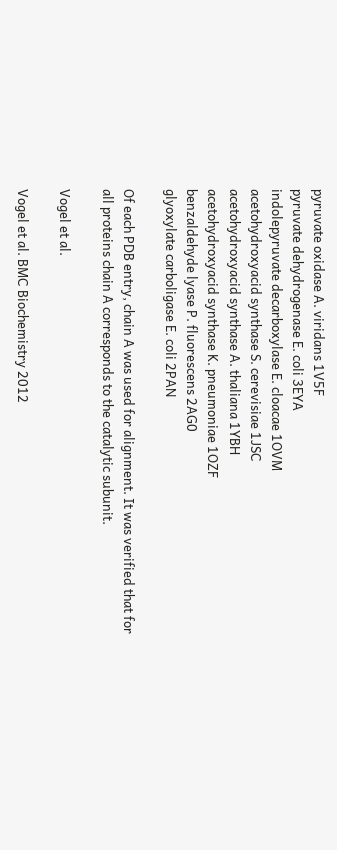pyruvate oxidase A. viridans 1V5F
pyruvate dehydrogenase E. coli 3EYA
indolepyruvate decarboxylase E. cloacae 1OVM
acetohydroxyacid synthase S. cerevisiae 1JSC
acetohydroxyacid synthase A. thaliana 1YBH
acetohydroxyacid synthase K. pneumoniae 1OZF
benzaldehyde lyase P. fluorescens 2AG0
glyoxylate carboligase E. coli 2PAN

Of each PDB entry, chain A was used for alignment. It was verified that for all proteins chain A corresponds to the catalytic subunit.

Vogel et al.

Vogel et al. BMC Biochemistry 2012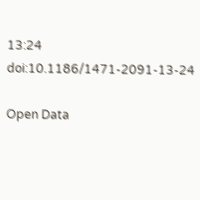13:24   doi:10.1186/1471-2091-13-24

Open Data